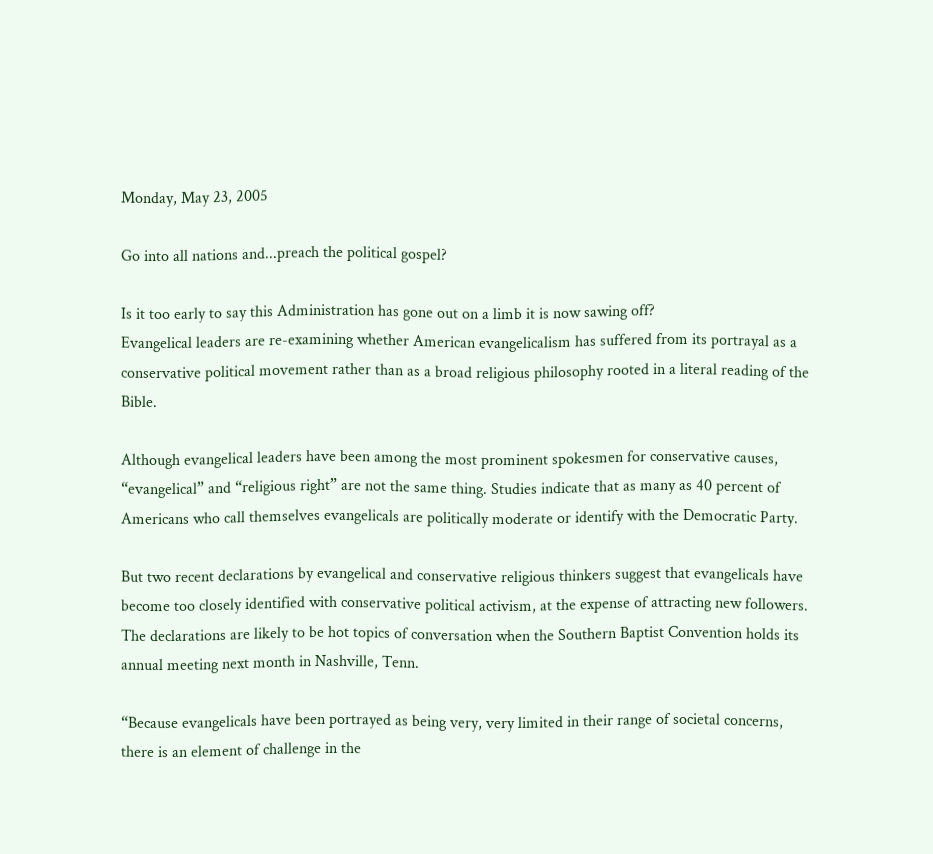Monday, May 23, 2005

Go into all nations and...preach the political gospel?

Is it too early to say this Administration has gone out on a limb it is now sawing off?
Evangelical leaders are re-examining whether American evangelicalism has suffered from its portrayal as a conservative political movement rather than as a broad religious philosophy rooted in a literal reading of the Bible.

Although evangelical leaders have been among the most prominent spokesmen for conservative causes, “evangelical” and “religious right” are not the same thing. Studies indicate that as many as 40 percent of Americans who call themselves evangelicals are politically moderate or identify with the Democratic Party.

But two recent declarations by evangelical and conservative religious thinkers suggest that evangelicals have become too closely identified with conservative political activism, at the expense of attracting new followers. The declarations are likely to be hot topics of conversation when the Southern Baptist Convention holds its annual meeting next month in Nashville, Tenn.

“Because evangelicals have been portrayed as being very, very limited in their range of societal concerns, there is an element of challenge in the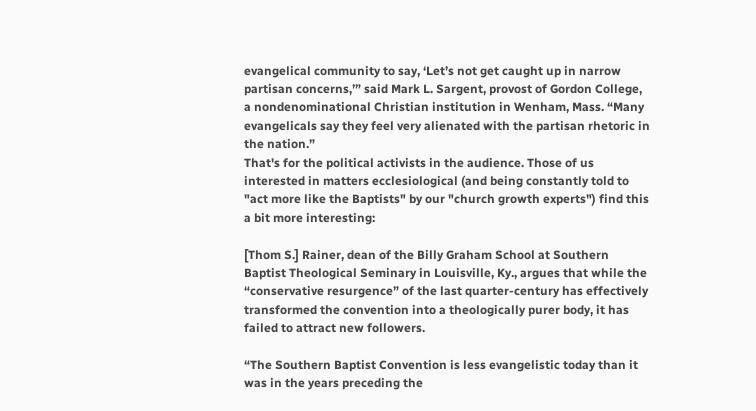evangelical community to say, ‘Let’s not get caught up in narrow partisan concerns,’” said Mark L. Sargent, provost of Gordon College, a nondenominational Christian institution in Wenham, Mass. “Many evangelicals say they feel very alienated with the partisan rhetoric in the nation.”
That's for the political activists in the audience. Those of us interested in matters ecclesiological (and being constantly told to "act more like the Baptists" by our "church growth experts") find this a bit more interesting:

[Thom S.] Rainer, dean of the Billy Graham School at Southern Baptist Theological Seminary in Louisville, Ky., argues that while the “conservative resurgence” of the last quarter-century has effectively transformed the convention into a theologically purer body, it has failed to attract new followers.

“The Southern Baptist Convention is less evangelistic today than it was in the years preceding the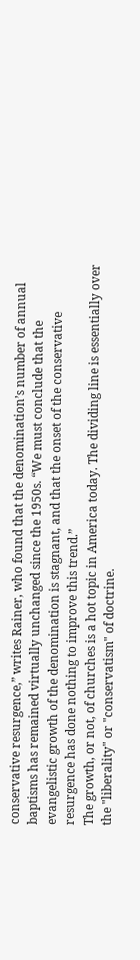conservative resurgence,” writes Rainer, who found that the denomination’s number of annual baptisms has remained virtually unchanged since the 1950s. “We must conclude that the evangelistic growth of the denomination is stagnant, and that the onset of the conservative resurgence has done nothing to improve this trend.”
The growth, or not, of churches is a hot topic in America today. The dividing line is essentially over the "liberality" or "conservatism" of doctrine.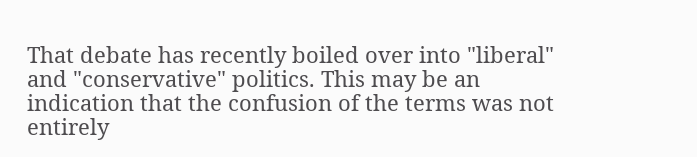That debate has recently boiled over into "liberal" and "conservative" politics. This may be an indication that the confusion of the terms was not entirely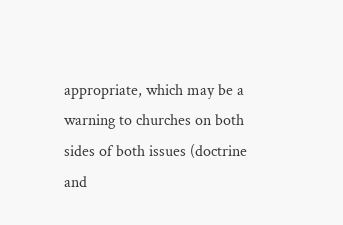appropriate, which may be a warning to churches on both sides of both issues (doctrine and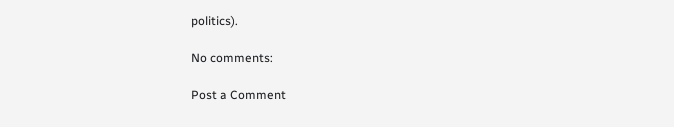politics).

No comments:

Post a Comment